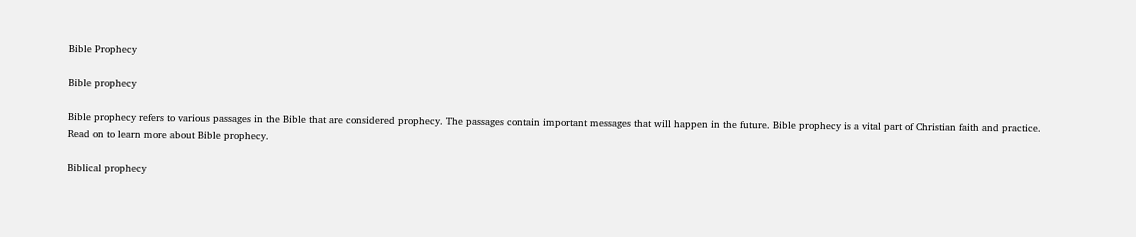Bible Prophecy

Bible prophecy

Bible prophecy refers to various passages in the Bible that are considered prophecy. The passages contain important messages that will happen in the future. Bible prophecy is a vital part of Christian faith and practice. Read on to learn more about Bible prophecy.

Biblical prophecy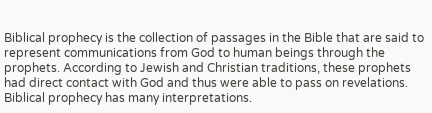Biblical prophecy is the collection of passages in the Bible that are said to represent communications from God to human beings through the prophets. According to Jewish and Christian traditions, these prophets had direct contact with God and thus were able to pass on revelations. Biblical prophecy has many interpretations.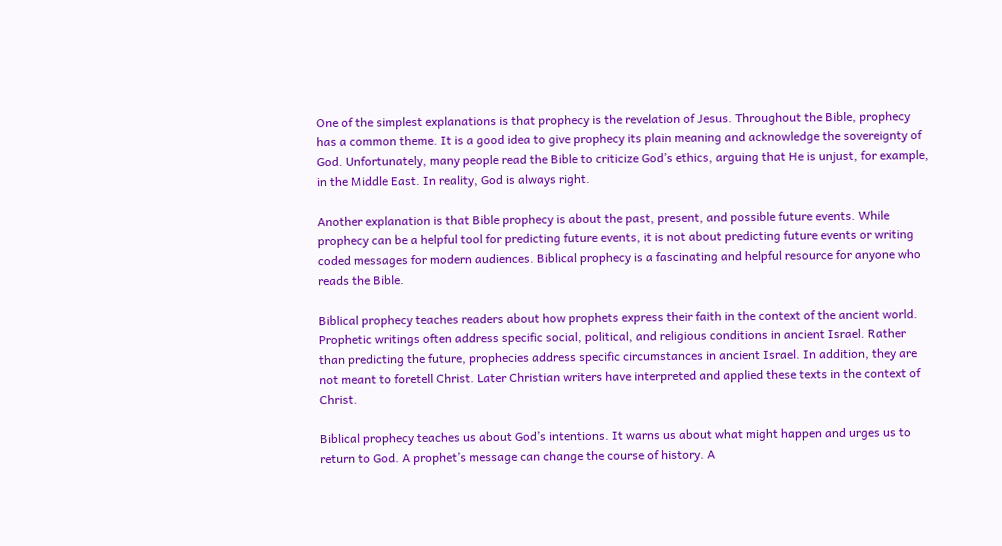One of the simplest explanations is that prophecy is the revelation of Jesus. Throughout the Bible, prophecy has a common theme. It is a good idea to give prophecy its plain meaning and acknowledge the sovereignty of God. Unfortunately, many people read the Bible to criticize God’s ethics, arguing that He is unjust, for example, in the Middle East. In reality, God is always right.

Another explanation is that Bible prophecy is about the past, present, and possible future events. While prophecy can be a helpful tool for predicting future events, it is not about predicting future events or writing coded messages for modern audiences. Biblical prophecy is a fascinating and helpful resource for anyone who reads the Bible.

Biblical prophecy teaches readers about how prophets express their faith in the context of the ancient world. Prophetic writings often address specific social, political, and religious conditions in ancient Israel. Rather than predicting the future, prophecies address specific circumstances in ancient Israel. In addition, they are not meant to foretell Christ. Later Christian writers have interpreted and applied these texts in the context of Christ.

Biblical prophecy teaches us about God’s intentions. It warns us about what might happen and urges us to return to God. A prophet’s message can change the course of history. A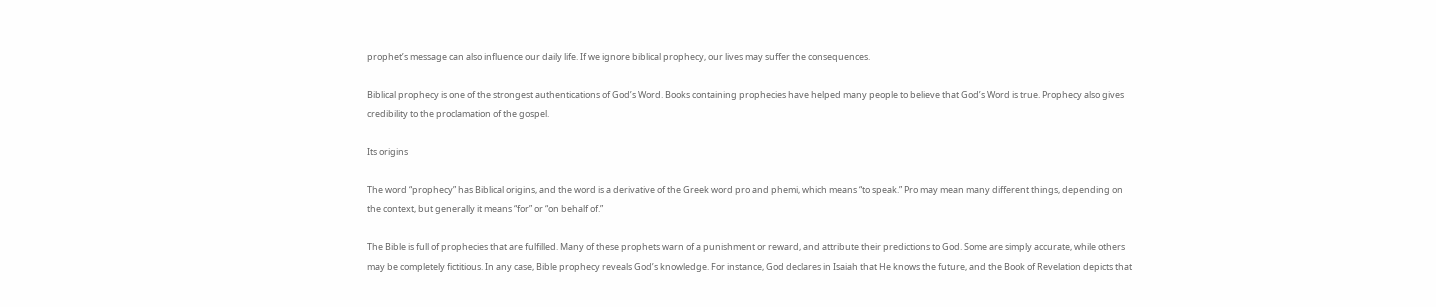prophet’s message can also influence our daily life. If we ignore biblical prophecy, our lives may suffer the consequences.

Biblical prophecy is one of the strongest authentications of God’s Word. Books containing prophecies have helped many people to believe that God’s Word is true. Prophecy also gives credibility to the proclamation of the gospel.

Its origins

The word “prophecy” has Biblical origins, and the word is a derivative of the Greek word pro and phemi, which means “to speak.” Pro may mean many different things, depending on the context, but generally it means “for” or “on behalf of.”

The Bible is full of prophecies that are fulfilled. Many of these prophets warn of a punishment or reward, and attribute their predictions to God. Some are simply accurate, while others may be completely fictitious. In any case, Bible prophecy reveals God’s knowledge. For instance, God declares in Isaiah that He knows the future, and the Book of Revelation depicts that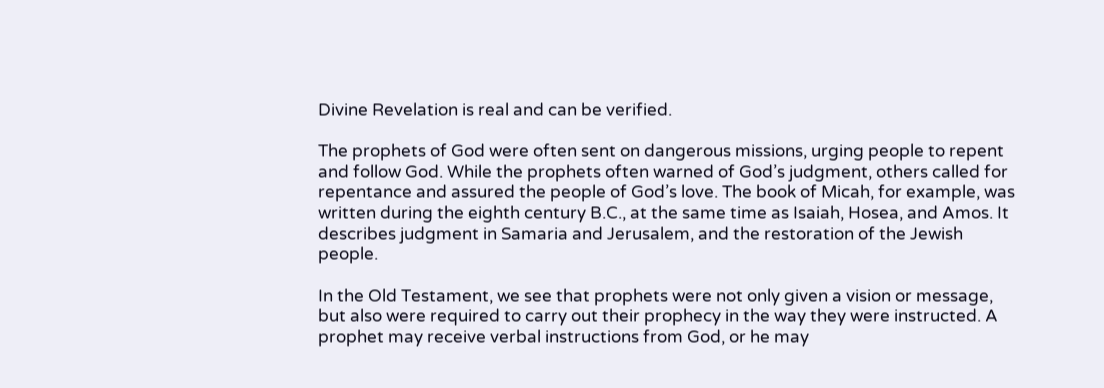Divine Revelation is real and can be verified.

The prophets of God were often sent on dangerous missions, urging people to repent and follow God. While the prophets often warned of God’s judgment, others called for repentance and assured the people of God’s love. The book of Micah, for example, was written during the eighth century B.C., at the same time as Isaiah, Hosea, and Amos. It describes judgment in Samaria and Jerusalem, and the restoration of the Jewish people.

In the Old Testament, we see that prophets were not only given a vision or message, but also were required to carry out their prophecy in the way they were instructed. A prophet may receive verbal instructions from God, or he may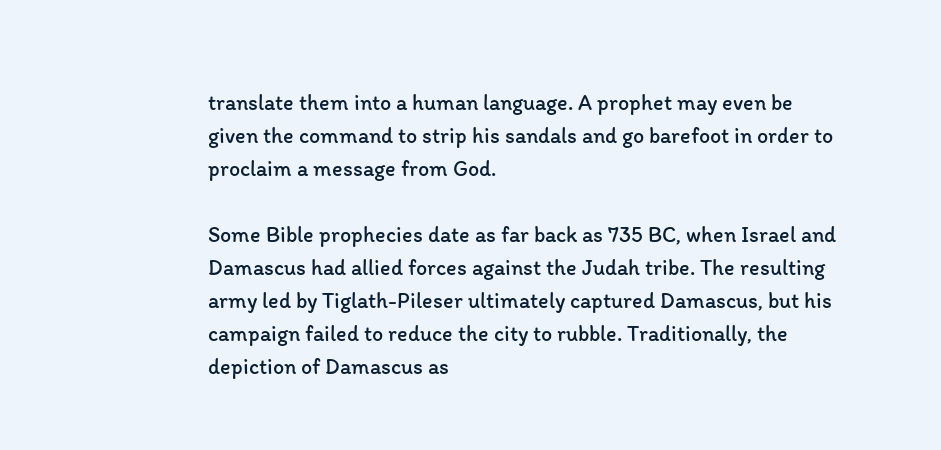translate them into a human language. A prophet may even be given the command to strip his sandals and go barefoot in order to proclaim a message from God.

Some Bible prophecies date as far back as 735 BC, when Israel and Damascus had allied forces against the Judah tribe. The resulting army led by Tiglath-Pileser ultimately captured Damascus, but his campaign failed to reduce the city to rubble. Traditionally, the depiction of Damascus as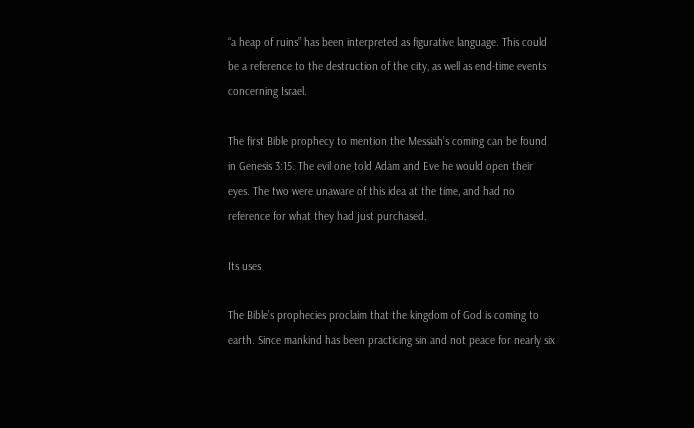“a heap of ruins” has been interpreted as figurative language. This could be a reference to the destruction of the city, as well as end-time events concerning Israel.

The first Bible prophecy to mention the Messiah’s coming can be found in Genesis 3:15. The evil one told Adam and Eve he would open their eyes. The two were unaware of this idea at the time, and had no reference for what they had just purchased.

Its uses

The Bible’s prophecies proclaim that the kingdom of God is coming to earth. Since mankind has been practicing sin and not peace for nearly six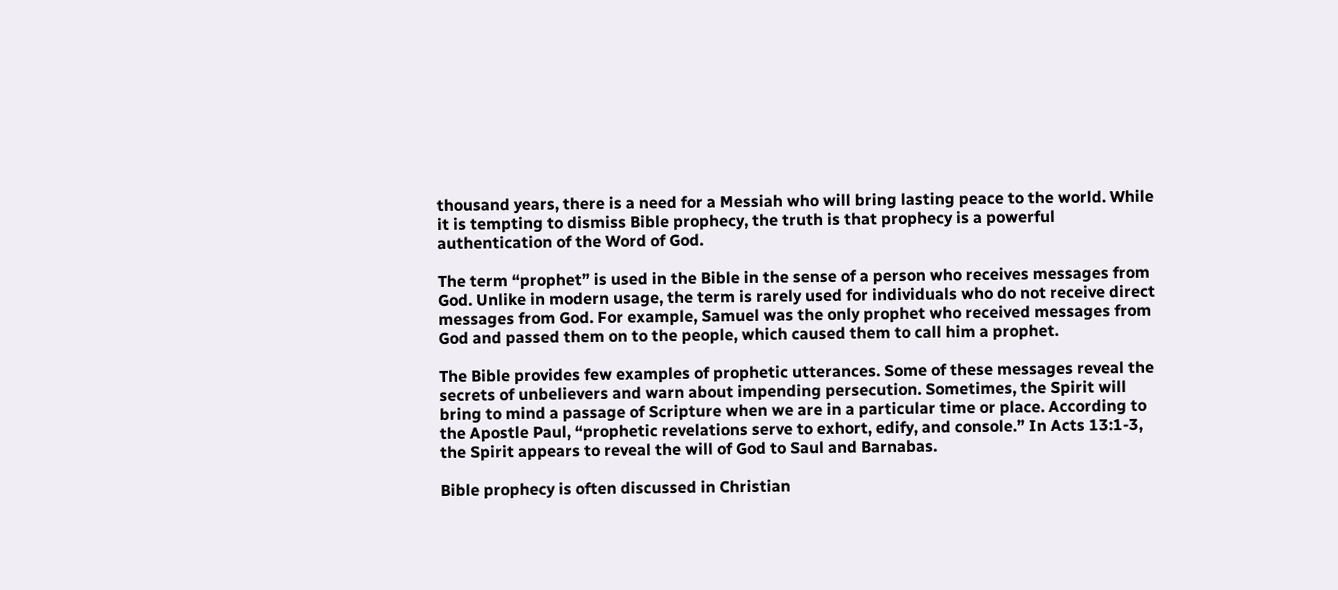thousand years, there is a need for a Messiah who will bring lasting peace to the world. While it is tempting to dismiss Bible prophecy, the truth is that prophecy is a powerful authentication of the Word of God.

The term “prophet” is used in the Bible in the sense of a person who receives messages from God. Unlike in modern usage, the term is rarely used for individuals who do not receive direct messages from God. For example, Samuel was the only prophet who received messages from God and passed them on to the people, which caused them to call him a prophet.

The Bible provides few examples of prophetic utterances. Some of these messages reveal the secrets of unbelievers and warn about impending persecution. Sometimes, the Spirit will bring to mind a passage of Scripture when we are in a particular time or place. According to the Apostle Paul, “prophetic revelations serve to exhort, edify, and console.” In Acts 13:1-3, the Spirit appears to reveal the will of God to Saul and Barnabas.

Bible prophecy is often discussed in Christian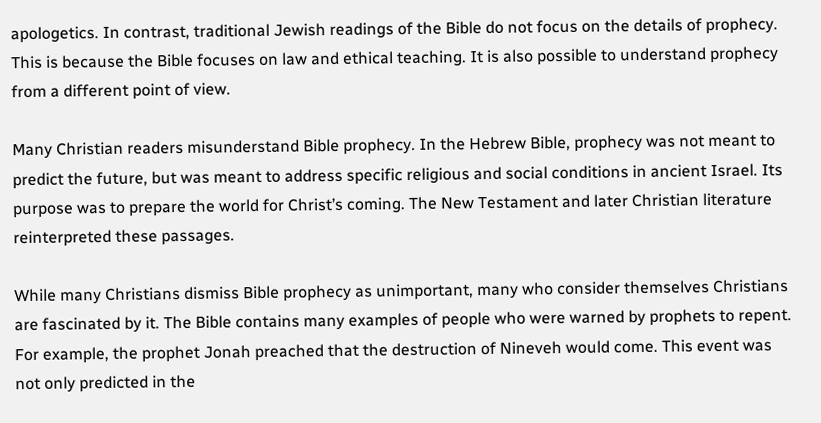apologetics. In contrast, traditional Jewish readings of the Bible do not focus on the details of prophecy. This is because the Bible focuses on law and ethical teaching. It is also possible to understand prophecy from a different point of view.

Many Christian readers misunderstand Bible prophecy. In the Hebrew Bible, prophecy was not meant to predict the future, but was meant to address specific religious and social conditions in ancient Israel. Its purpose was to prepare the world for Christ’s coming. The New Testament and later Christian literature reinterpreted these passages.

While many Christians dismiss Bible prophecy as unimportant, many who consider themselves Christians are fascinated by it. The Bible contains many examples of people who were warned by prophets to repent. For example, the prophet Jonah preached that the destruction of Nineveh would come. This event was not only predicted in the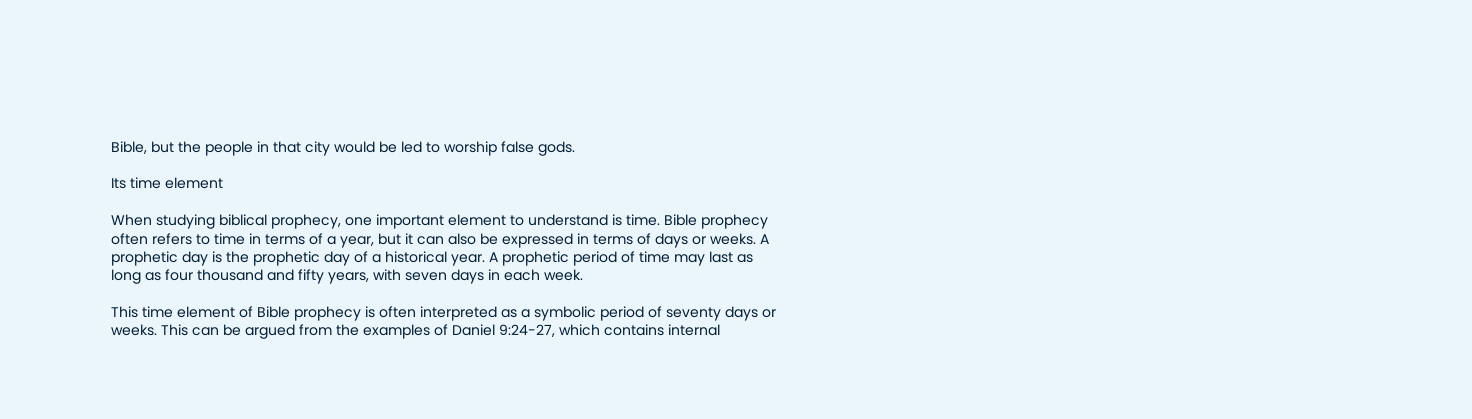Bible, but the people in that city would be led to worship false gods.

Its time element

When studying biblical prophecy, one important element to understand is time. Bible prophecy often refers to time in terms of a year, but it can also be expressed in terms of days or weeks. A prophetic day is the prophetic day of a historical year. A prophetic period of time may last as long as four thousand and fifty years, with seven days in each week.

This time element of Bible prophecy is often interpreted as a symbolic period of seventy days or weeks. This can be argued from the examples of Daniel 9:24-27, which contains internal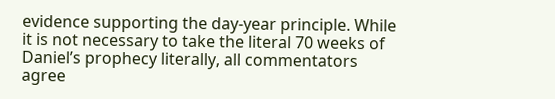evidence supporting the day-year principle. While it is not necessary to take the literal 70 weeks of Daniel’s prophecy literally, all commentators agree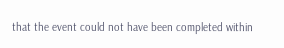that the event could not have been completed within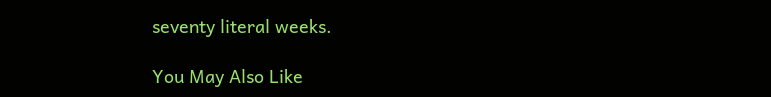seventy literal weeks.

You May Also Like